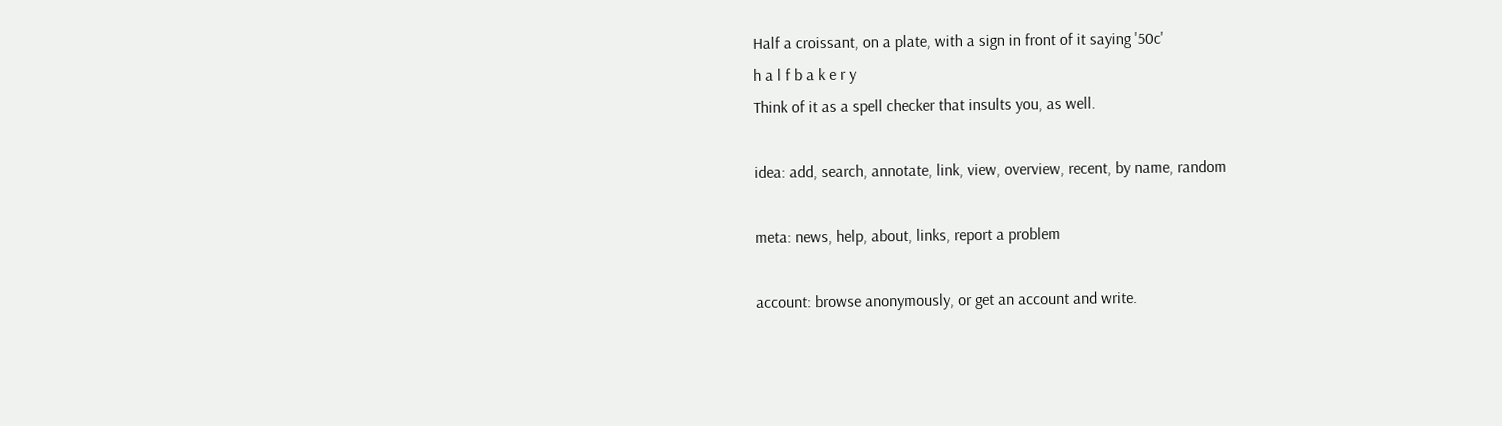Half a croissant, on a plate, with a sign in front of it saying '50c'
h a l f b a k e r y
Think of it as a spell checker that insults you, as well.

idea: add, search, annotate, link, view, overview, recent, by name, random

meta: news, help, about, links, report a problem

account: browse anonymously, or get an account and write.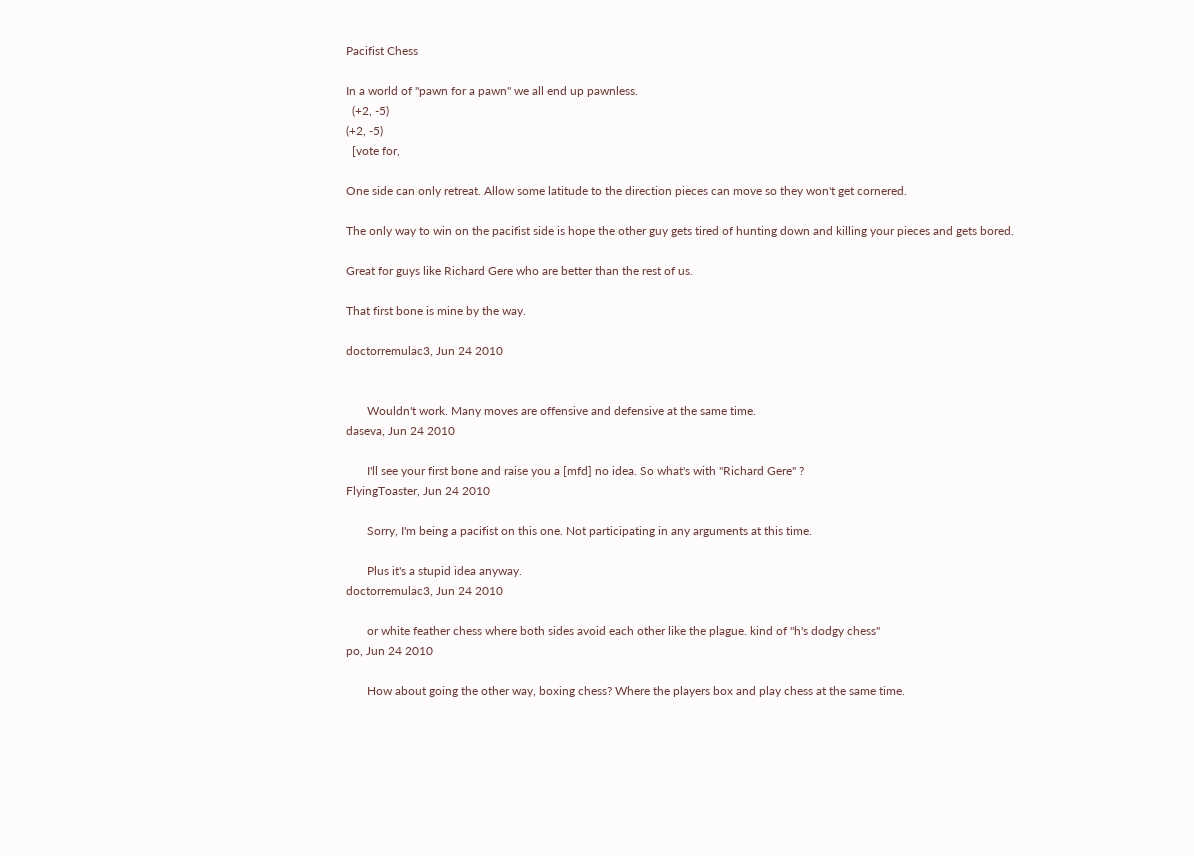Pacifist Chess

In a world of "pawn for a pawn" we all end up pawnless.
  (+2, -5)
(+2, -5)
  [vote for,

One side can only retreat. Allow some latitude to the direction pieces can move so they won't get cornered.

The only way to win on the pacifist side is hope the other guy gets tired of hunting down and killing your pieces and gets bored.

Great for guys like Richard Gere who are better than the rest of us.

That first bone is mine by the way.

doctorremulac3, Jun 24 2010


       Wouldn't work. Many moves are offensive and defensive at the same time.
daseva, Jun 24 2010

       I'll see your first bone and raise you a [mfd] no idea. So what's with "Richard Gere" ?
FlyingToaster, Jun 24 2010

       Sorry, I'm being a pacifist on this one. Not participating in any arguments at this time.

       Plus it's a stupid idea anyway.
doctorremulac3, Jun 24 2010

       or white feather chess where both sides avoid each other like the plague. kind of "h's dodgy chess"
po, Jun 24 2010

       How about going the other way, boxing chess? Where the players box and play chess at the same time.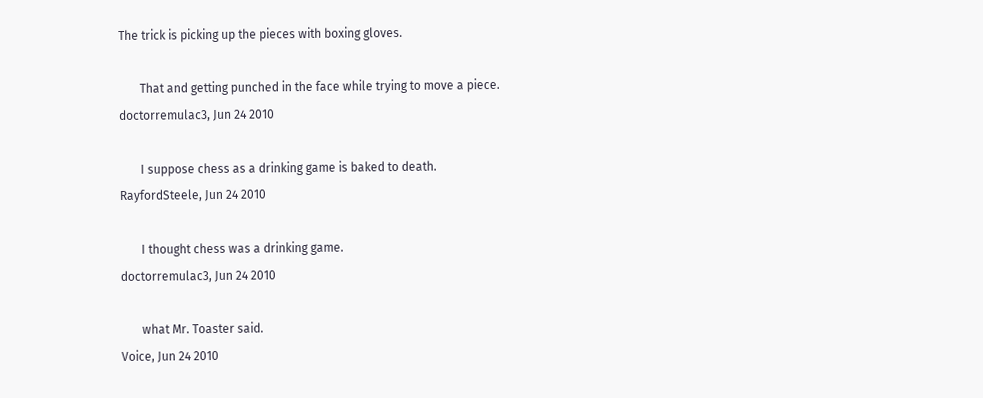The trick is picking up the pieces with boxing gloves.

       That and getting punched in the face while trying to move a piece.
doctorremulac3, Jun 24 2010

       I suppose chess as a drinking game is baked to death.
RayfordSteele, Jun 24 2010

       I thought chess was a drinking game.
doctorremulac3, Jun 24 2010

       what Mr. Toaster said.
Voice, Jun 24 2010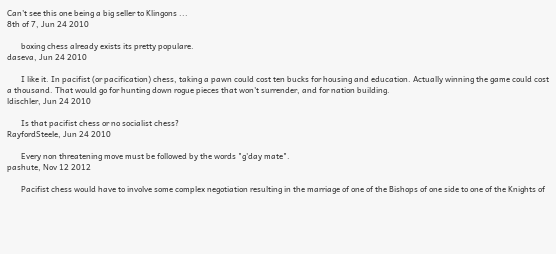Can't see this one being a big seller to Klingons ...
8th of 7, Jun 24 2010

       boxing chess already exists its pretty populare.
daseva, Jun 24 2010

       I like it. In pacifist (or pacification) chess, taking a pawn could cost ten bucks for housing and education. Actually winning the game could cost a thousand. That would go for hunting down rogue pieces that won't surrender, and for nation building.
ldischler, Jun 24 2010

       Is that pacifist chess or no socialist chess?
RayfordSteele, Jun 24 2010

       Every non threatening move must be followed by the words "g'day mate".
pashute, Nov 12 2012

       Pacifist chess would have to involve some complex negotiation resulting in the marriage of one of the Bishops of one side to one of the Knights of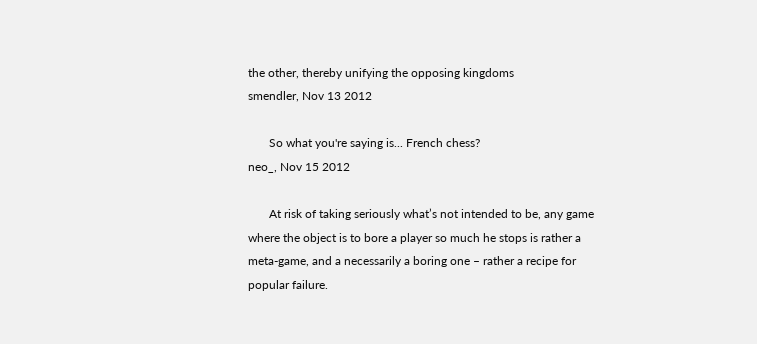the other, thereby unifying the opposing kingdoms
smendler, Nov 13 2012

       So what you're saying is... French chess?
neo_, Nov 15 2012

       At risk of taking seriously what’s not intended to be, any game where the object is to bore a player so much he stops is rather a meta-game, and a necessarily a boring one – rather a recipe for popular failure.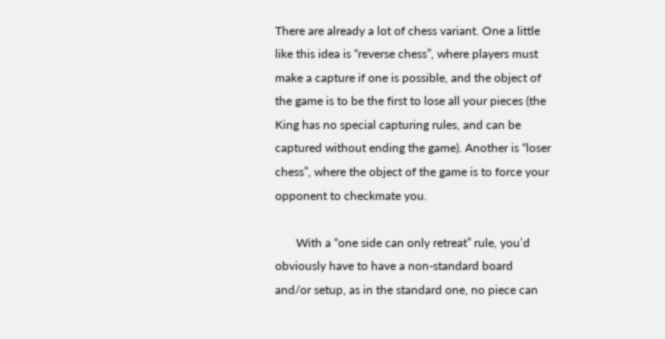There are already a lot of chess variant. One a little like this idea is “reverse chess”, where players must make a capture if one is possible, and the object of the game is to be the first to lose all your pieces (the King has no special capturing rules, and can be captured without ending the game). Another is “loser chess”, where the object of the game is to force your opponent to checkmate you.

       With a “one side can only retreat” rule, you’d obviously have to have a non-standard board and/or setup, as in the standard one, no piece can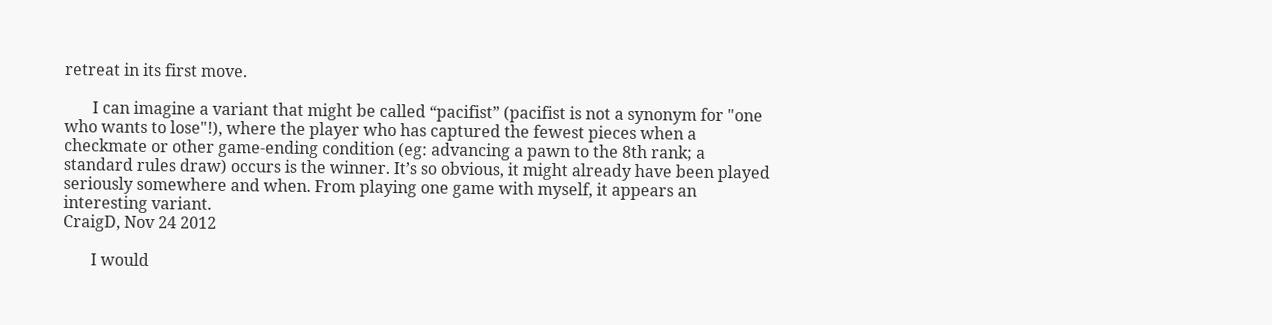retreat in its first move.

       I can imagine a variant that might be called “pacifist” (pacifist is not a synonym for "one who wants to lose"!), where the player who has captured the fewest pieces when a checkmate or other game-ending condition (eg: advancing a pawn to the 8th rank; a standard rules draw) occurs is the winner. It’s so obvious, it might already have been played seriously somewhere and when. From playing one game with myself, it appears an interesting variant.
CraigD, Nov 24 2012

       I would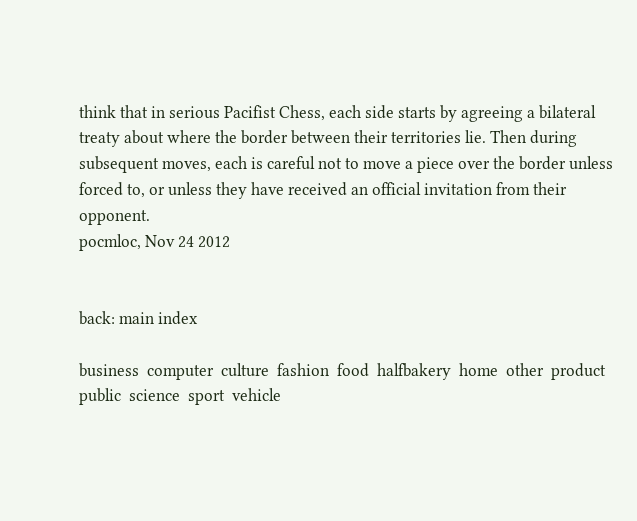think that in serious Pacifist Chess, each side starts by agreeing a bilateral treaty about where the border between their territories lie. Then during subsequent moves, each is careful not to move a piece over the border unless forced to, or unless they have received an official invitation from their opponent.
pocmloc, Nov 24 2012


back: main index

business  computer  culture  fashion  food  halfbakery  home  other  product  public  science  sport  vehicle